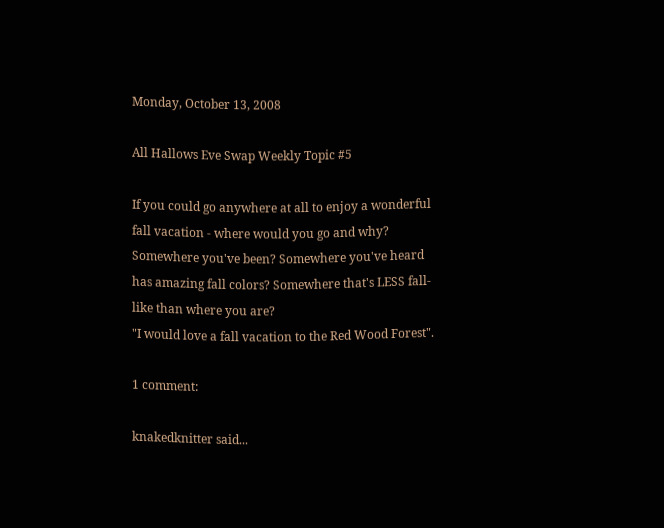Monday, October 13, 2008

All Hallows Eve Swap Weekly Topic #5

If you could go anywhere at all to enjoy a wonderful fall vacation - where would you go and why? Somewhere you've been? Somewhere you've heard has amazing fall colors? Somewhere that's LESS fall-like than where you are?
"I would love a fall vacation to the Red Wood Forest".

1 comment:

knakedknitter said...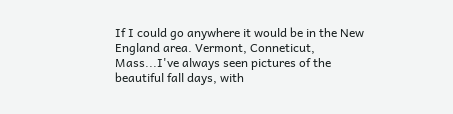If I could go anywhere it would be in the New England area. Vermont, Conneticut, Mass...I've always seen pictures of the beautiful fall days, with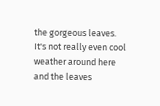the gorgeous leaves. It's not really even cool weather around here and the leaves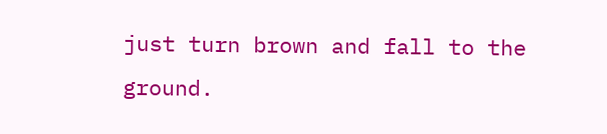just turn brown and fall to the ground.